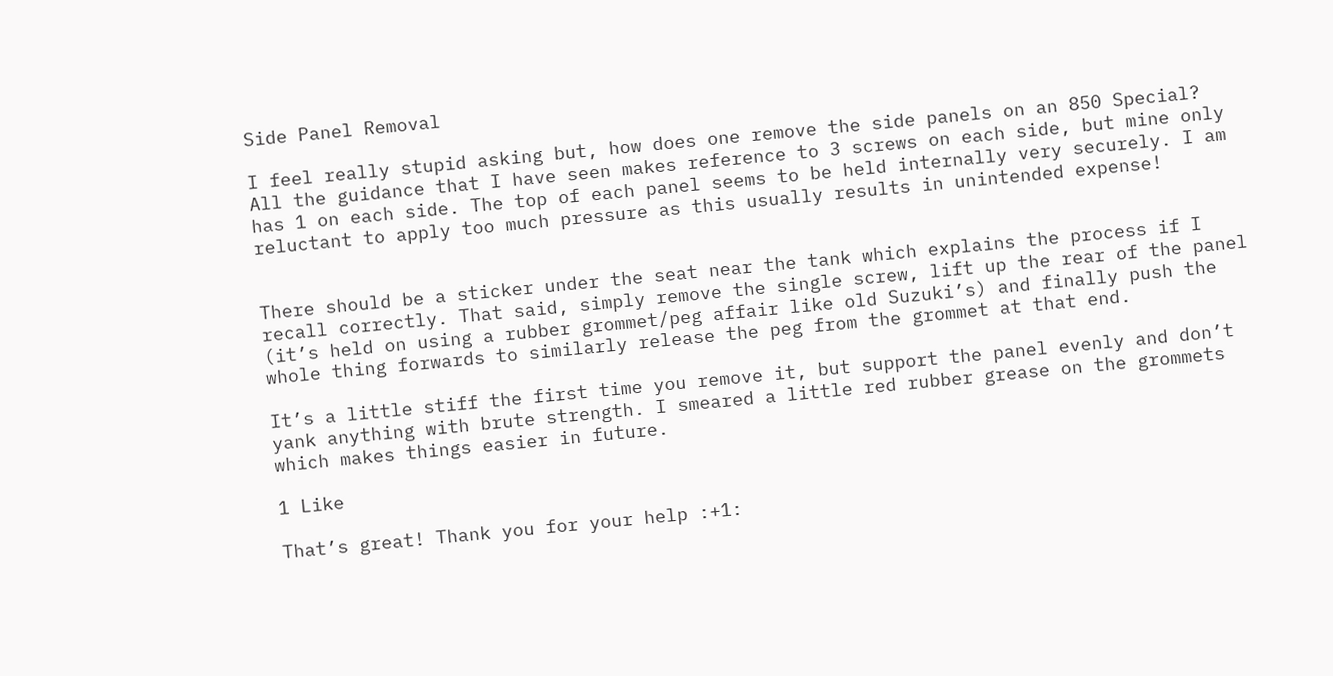Side Panel Removal

I feel really stupid asking but, how does one remove the side panels on an 850 Special? All the guidance that I have seen makes reference to 3 screws on each side, but mine only has 1 on each side. The top of each panel seems to be held internally very securely. I am reluctant to apply too much pressure as this usually results in unintended expense!


There should be a sticker under the seat near the tank which explains the process if I recall correctly. That said, simply remove the single screw, lift up the rear of the panel (it’s held on using a rubber grommet/peg affair like old Suzuki’s) and finally push the whole thing forwards to similarly release the peg from the grommet at that end.

It’s a little stiff the first time you remove it, but support the panel evenly and don’t yank anything with brute strength. I smeared a little red rubber grease on the grommets which makes things easier in future.

1 Like

That’s great! Thank you for your help :+1: